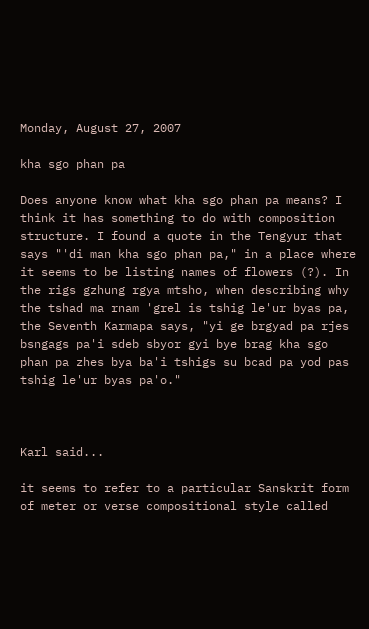Monday, August 27, 2007

kha sgo phan pa

Does anyone know what kha sgo phan pa means? I think it has something to do with composition structure. I found a quote in the Tengyur that says "'di man kha sgo phan pa," in a place where it seems to be listing names of flowers (?). In the rigs gzhung rgya mtsho, when describing why the tshad ma rnam 'grel is tshig le'ur byas pa, the Seventh Karmapa says, "yi ge brgyad pa rjes bsngags pa'i sdeb sbyor gyi bye brag kha sgo phan pa zhes bya ba'i tshigs su bcad pa yod pas tshig le'ur byas pa'o."



Karl said...

it seems to refer to a particular Sanskrit form of meter or verse compositional style called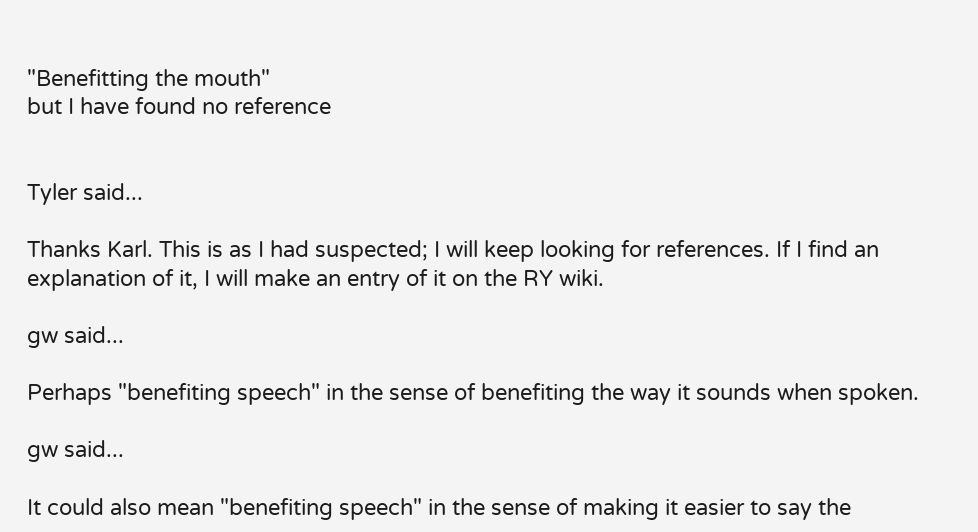"Benefitting the mouth"
but I have found no reference


Tyler said...

Thanks Karl. This is as I had suspected; I will keep looking for references. If I find an explanation of it, I will make an entry of it on the RY wiki.

gw said...

Perhaps "benefiting speech" in the sense of benefiting the way it sounds when spoken.

gw said...

It could also mean "benefiting speech" in the sense of making it easier to say the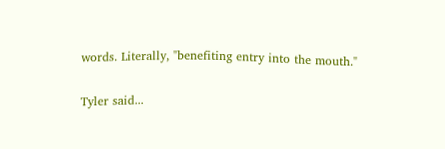words. Literally, "benefiting entry into the mouth."

Tyler said...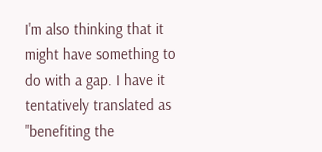I'm also thinking that it might have something to do with a gap. I have it tentatively translated as "benefiting the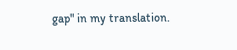gap" in my translation.